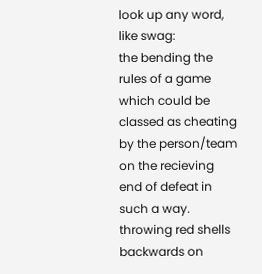look up any word, like swag:
the bending the rules of a game which could be classed as cheating by the person/team on the recieving end of defeat in such a way.
throwing red shells backwards on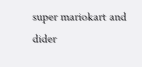super mariokart and dider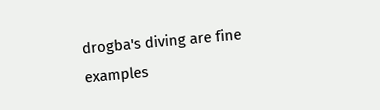drogba's diving are fine examples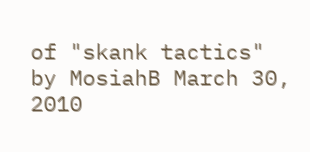of "skank tactics"
by MosiahB March 30, 2010